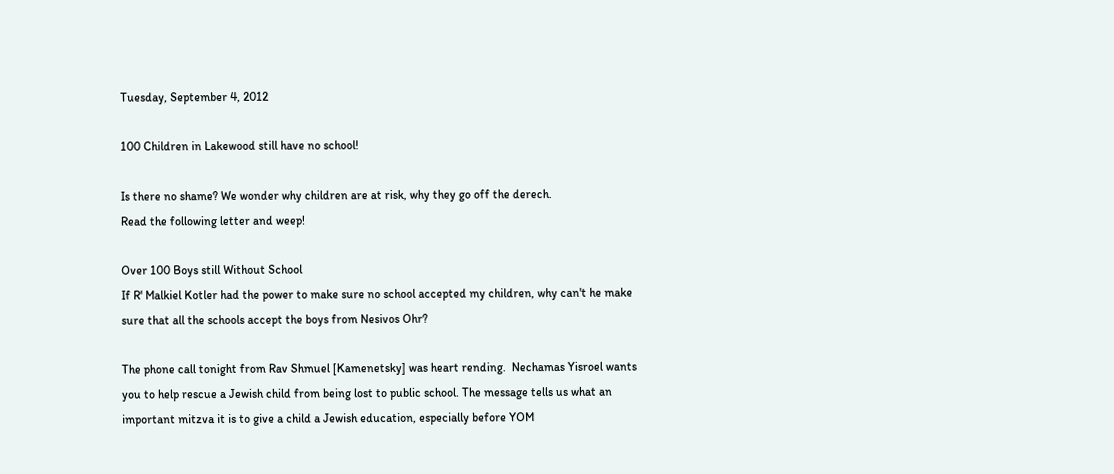Tuesday, September 4, 2012

100 Children in Lakewood still have no school!

Is there no shame? We wonder why children are at risk, why they go off the derech.
Read the following letter and weep!

Over 100 Boys still Without School
If R' Malkiel Kotler had the power to make sure no school accepted my children, why can't he make sure that all the schools accept the boys from Nesivos Ohr?

The phone call tonight from Rav Shmuel [Kamenetsky] was heart rending.  Nechamas Yisroel wants you to help rescue a Jewish child from being lost to public school. The message tells us what an important mitzva it is to give a child a Jewish education, especially before YOM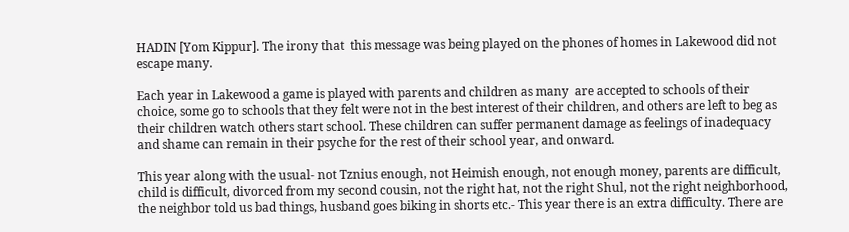HADIN [Yom Kippur]. The irony that  this message was being played on the phones of homes in Lakewood did not escape many.

Each year in Lakewood a game is played with parents and children as many  are accepted to schools of their choice, some go to schools that they felt were not in the best interest of their children, and others are left to beg as their children watch others start school. These children can suffer permanent damage as feelings of inadequacy and shame can remain in their psyche for the rest of their school year, and onward.

This year along with the usual- not Tznius enough, not Heimish enough, not enough money, parents are difficult, child is difficult, divorced from my second cousin, not the right hat, not the right Shul, not the right neighborhood, the neighbor told us bad things, husband goes biking in shorts etc.- This year there is an extra difficulty. There are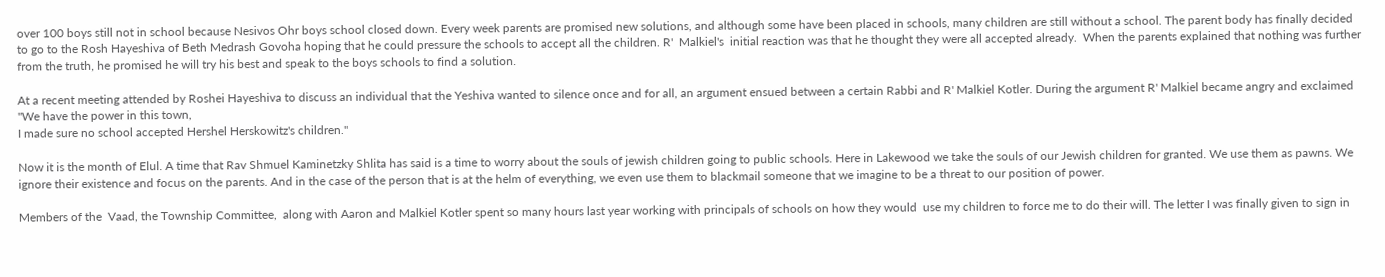over 100 boys still not in school because Nesivos Ohr boys school closed down. Every week parents are promised new solutions, and although some have been placed in schools, many children are still without a school. The parent body has finally decided to go to the Rosh Hayeshiva of Beth Medrash Govoha hoping that he could pressure the schools to accept all the children. R'  Malkiel's  initial reaction was that he thought they were all accepted already.  When the parents explained that nothing was further from the truth, he promised he will try his best and speak to the boys schools to find a solution.

At a recent meeting attended by Roshei Hayeshiva to discuss an individual that the Yeshiva wanted to silence once and for all, an argument ensued between a certain Rabbi and R' Malkiel Kotler. During the argument R' Malkiel became angry and exclaimed "We have the power in this town,
I made sure no school accepted Hershel Herskowitz's children."

Now it is the month of Elul. A time that Rav Shmuel Kaminetzky Shlita has said is a time to worry about the souls of jewish children going to public schools. Here in Lakewood we take the souls of our Jewish children for granted. We use them as pawns. We ignore their existence and focus on the parents. And in the case of the person that is at the helm of everything, we even use them to blackmail someone that we imagine to be a threat to our position of power.

Members of the  Vaad, the Township Committee,  along with Aaron and Malkiel Kotler spent so many hours last year working with principals of schools on how they would  use my children to force me to do their will. The letter I was finally given to sign in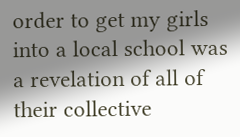order to get my girls into a local school was a revelation of all of their collective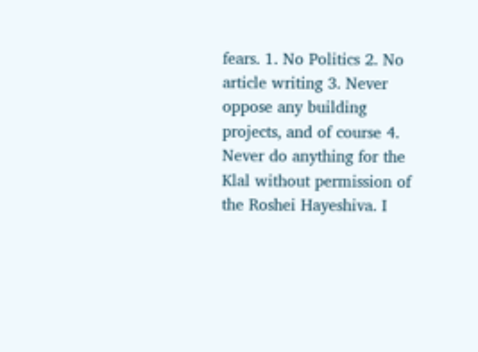fears. 1. No Politics 2. No article writing 3. Never oppose any building projects, and of course 4. Never do anything for the Klal without permission of the Roshei Hayeshiva. I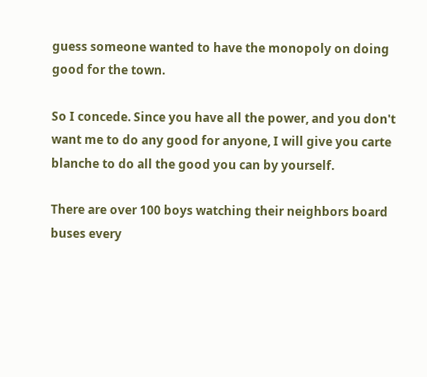guess someone wanted to have the monopoly on doing good for the town.

So I concede. Since you have all the power, and you don't want me to do any good for anyone, I will give you carte blanche to do all the good you can by yourself.

There are over 100 boys watching their neighbors board buses every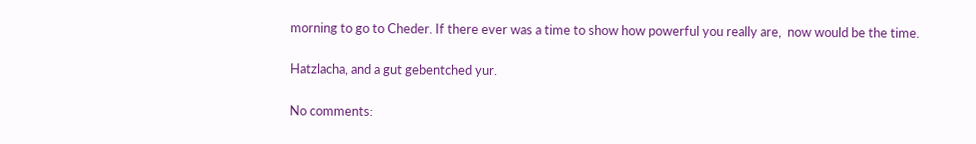morning to go to Cheder. If there ever was a time to show how powerful you really are,  now would be the time.

Hatzlacha, and a gut gebentched yur.

No comments: